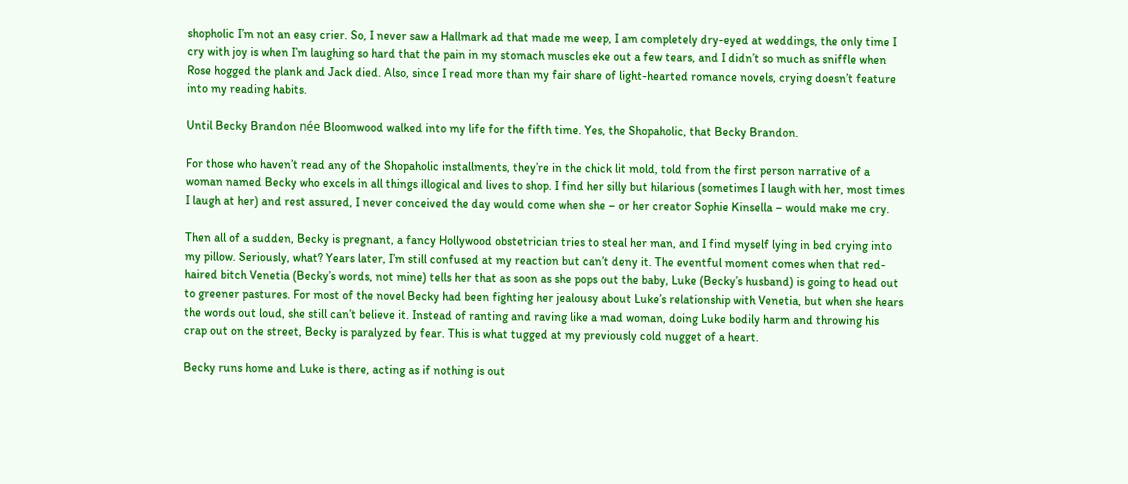shopholic I’m not an easy crier. So, I never saw a Hallmark ad that made me weep, I am completely dry-eyed at weddings, the only time I cry with joy is when I’m laughing so hard that the pain in my stomach muscles eke out a few tears, and I didn’t so much as sniffle when Rose hogged the plank and Jack died. Also, since I read more than my fair share of light-hearted romance novels, crying doesn’t feature into my reading habits.

Until Becky Brandon née Bloomwood walked into my life for the fifth time. Yes, the Shopaholic, that Becky Brandon.

For those who haven’t read any of the Shopaholic installments, they’re in the chick lit mold, told from the first person narrative of a woman named Becky who excels in all things illogical and lives to shop. I find her silly but hilarious (sometimes I laugh with her, most times I laugh at her) and rest assured, I never conceived the day would come when she – or her creator Sophie Kinsella – would make me cry.

Then all of a sudden, Becky is pregnant, a fancy Hollywood obstetrician tries to steal her man, and I find myself lying in bed crying into my pillow. Seriously, what? Years later, I’m still confused at my reaction but can’t deny it. The eventful moment comes when that red-haired bitch Venetia (Becky’s words, not mine) tells her that as soon as she pops out the baby, Luke (Becky’s husband) is going to head out to greener pastures. For most of the novel Becky had been fighting her jealousy about Luke’s relationship with Venetia, but when she hears the words out loud, she still can’t believe it. Instead of ranting and raving like a mad woman, doing Luke bodily harm and throwing his crap out on the street, Becky is paralyzed by fear. This is what tugged at my previously cold nugget of a heart.

Becky runs home and Luke is there, acting as if nothing is out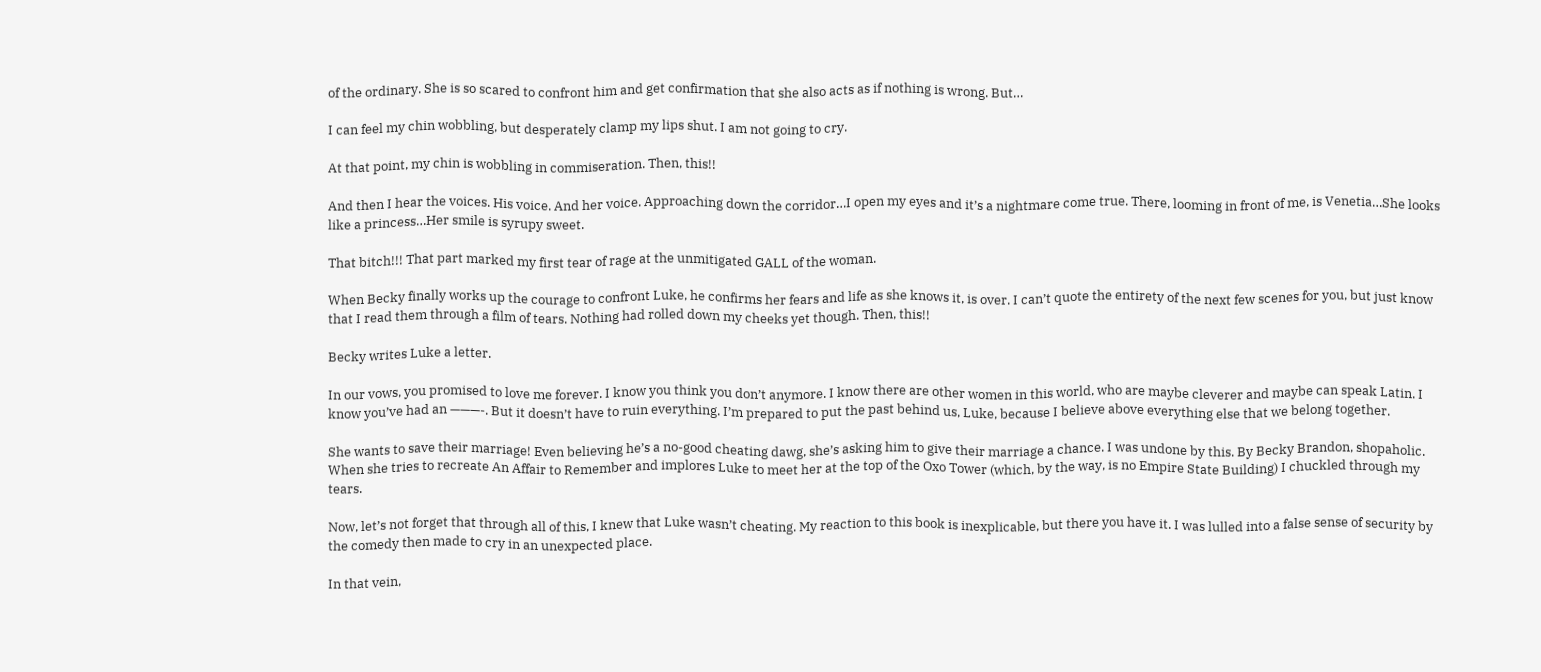of the ordinary. She is so scared to confront him and get confirmation that she also acts as if nothing is wrong. But…

I can feel my chin wobbling, but desperately clamp my lips shut. I am not going to cry.

At that point, my chin is wobbling in commiseration. Then, this!!

And then I hear the voices. His voice. And her voice. Approaching down the corridor…I open my eyes and it’s a nightmare come true. There, looming in front of me, is Venetia…She looks like a princess…Her smile is syrupy sweet.

That bitch!!! That part marked my first tear of rage at the unmitigated GALL of the woman.

When Becky finally works up the courage to confront Luke, he confirms her fears and life as she knows it, is over. I can’t quote the entirety of the next few scenes for you, but just know that I read them through a film of tears. Nothing had rolled down my cheeks yet though. Then, this!!

Becky writes Luke a letter.

In our vows, you promised to love me forever. I know you think you don’t anymore. I know there are other women in this world, who are maybe cleverer and maybe can speak Latin. I know you’ve had an ———-. But it doesn’t have to ruin everything. I’m prepared to put the past behind us, Luke, because I believe above everything else that we belong together.

She wants to save their marriage! Even believing he’s a no-good cheating dawg, she’s asking him to give their marriage a chance. I was undone by this. By Becky Brandon, shopaholic. When she tries to recreate An Affair to Remember and implores Luke to meet her at the top of the Oxo Tower (which, by the way, is no Empire State Building) I chuckled through my tears.

Now, let’s not forget that through all of this, I knew that Luke wasn’t cheating. My reaction to this book is inexplicable, but there you have it. I was lulled into a false sense of security by the comedy then made to cry in an unexpected place.

In that vein,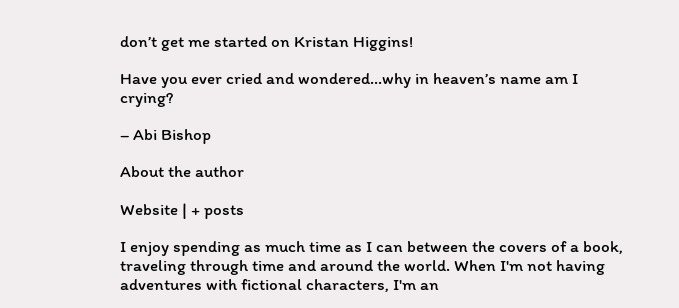don’t get me started on Kristan Higgins!

Have you ever cried and wondered…why in heaven’s name am I crying?

– Abi Bishop

About the author

Website | + posts

I enjoy spending as much time as I can between the covers of a book, traveling through time and around the world. When I'm not having adventures with fictional characters, I'm an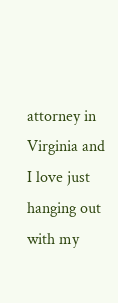attorney in Virginia and I love just hanging out with my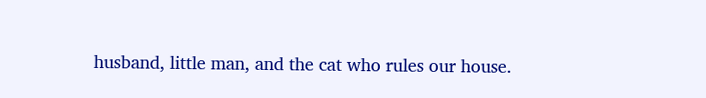husband, little man, and the cat who rules our house.